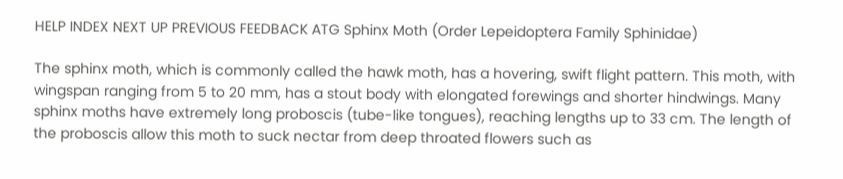HELP INDEX NEXT UP PREVIOUS FEEDBACK ATG Sphinx Moth (Order Lepeidoptera Family Sphinidae)

The sphinx moth, which is commonly called the hawk moth, has a hovering, swift flight pattern. This moth, with wingspan ranging from 5 to 20 mm, has a stout body with elongated forewings and shorter hindwings. Many sphinx moths have extremely long proboscis (tube-like tongues), reaching lengths up to 33 cm. The length of the proboscis allow this moth to suck nectar from deep throated flowers such as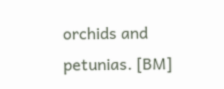orchids and petunias. [BM]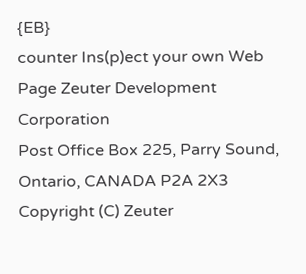{EB}
counter Ins(p)ect your own Web Page Zeuter Development Corporation
Post Office Box 225, Parry Sound, Ontario, CANADA P2A 2X3
Copyright (C) Zeuter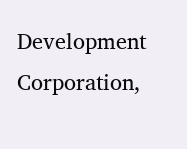Development Corporation,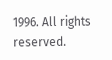1996. All rights reserved.